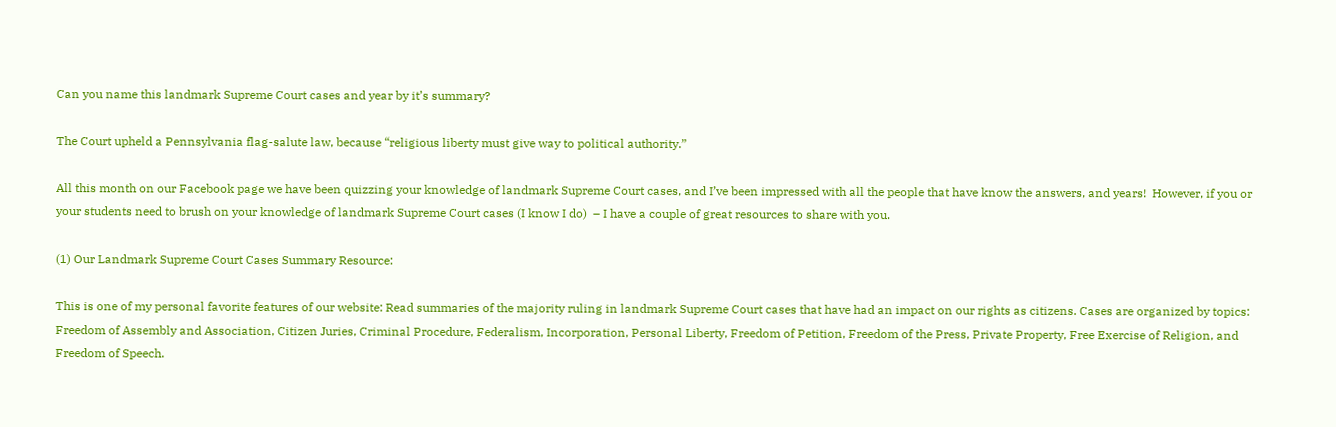Can you name this landmark Supreme Court cases and year by it’s summary?

The Court upheld a Pennsylvania flag-salute law, because “religious liberty must give way to political authority.”

All this month on our Facebook page we have been quizzing your knowledge of landmark Supreme Court cases, and I’ve been impressed with all the people that have know the answers, and years!  However, if you or your students need to brush on your knowledge of landmark Supreme Court cases (I know I do)  – I have a couple of great resources to share with you.

(1) Our Landmark Supreme Court Cases Summary Resource:

This is one of my personal favorite features of our website: Read summaries of the majority ruling in landmark Supreme Court cases that have had an impact on our rights as citizens. Cases are organized by topics: Freedom of Assembly and Association, Citizen Juries, Criminal Procedure, Federalism, Incorporation, Personal Liberty, Freedom of Petition, Freedom of the Press, Private Property, Free Exercise of Religion, and Freedom of Speech.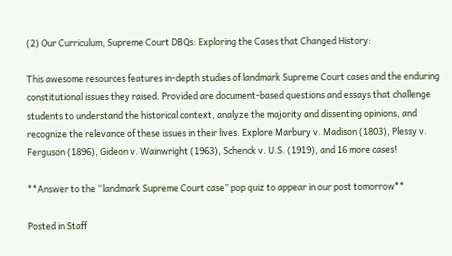(2) Our Curriculum, Supreme Court DBQs: Exploring the Cases that Changed History:

This awesome resources features in-depth studies of landmark Supreme Court cases and the enduring constitutional issues they raised. Provided are document-based questions and essays that challenge students to understand the historical context, analyze the majority and dissenting opinions, and recognize the relevance of these issues in their lives. Explore Marbury v. Madison (1803), Plessy v. Ferguson (1896), Gideon v. Wainwright (1963), Schenck v. U.S. (1919), and 16 more cases!

**Answer to the “landmark Supreme Court case” pop quiz to appear in our post tomorrow**

Posted in Staff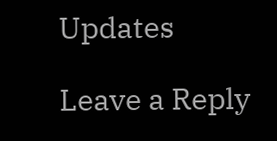Updates

Leave a Reply